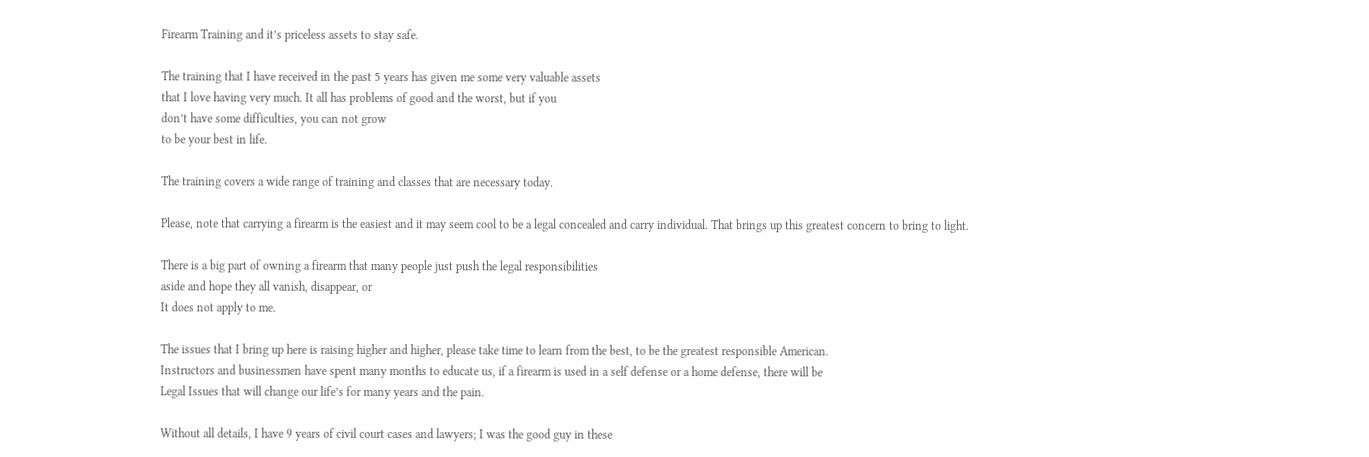Firearm Training and it’s priceless assets to stay safe.

The training that I have received in the past 5 years has given me some very valuable assets
that I love having very much. It all has problems of good and the worst, but if you
don’t have some difficulties, you can not grow
to be your best in life.

The training covers a wide range of training and classes that are necessary today.

Please, note that carrying a firearm is the easiest and it may seem cool to be a legal concealed and carry individual. That brings up this greatest concern to bring to light.

There is a big part of owning a firearm that many people just push the legal responsibilities
aside and hope they all vanish, disappear, or
It does not apply to me.

The issues that I bring up here is raising higher and higher, please take time to learn from the best, to be the greatest responsible American.
Instructors and businessmen have spent many months to educate us, if a firearm is used in a self defense or a home defense, there will be
Legal Issues that will change our life’s for many years and the pain.

Without all details, I have 9 years of civil court cases and lawyers; I was the good guy in these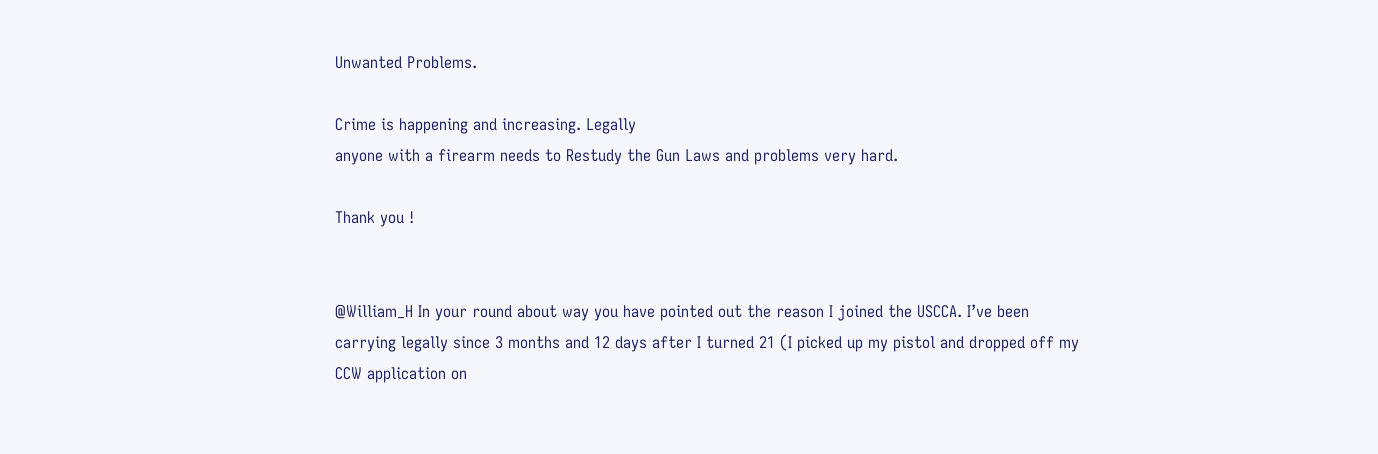Unwanted Problems.

Crime is happening and increasing. Legally
anyone with a firearm needs to Restudy the Gun Laws and problems very hard.

Thank you !


@William_H In your round about way you have pointed out the reason I joined the USCCA. I’ve been carrying legally since 3 months and 12 days after I turned 21 (I picked up my pistol and dropped off my CCW application on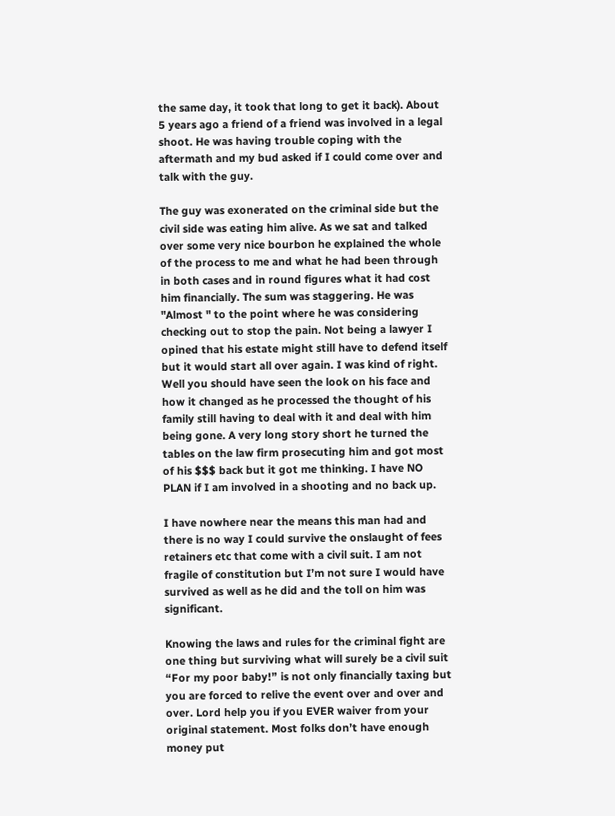the same day, it took that long to get it back). About 5 years ago a friend of a friend was involved in a legal shoot. He was having trouble coping with the aftermath and my bud asked if I could come over and talk with the guy.

The guy was exonerated on the criminal side but the civil side was eating him alive. As we sat and talked over some very nice bourbon he explained the whole of the process to me and what he had been through in both cases and in round figures what it had cost him financially. The sum was staggering. He was "Almost " to the point where he was considering checking out to stop the pain. Not being a lawyer I opined that his estate might still have to defend itself but it would start all over again. I was kind of right. Well you should have seen the look on his face and how it changed as he processed the thought of his family still having to deal with it and deal with him being gone. A very long story short he turned the tables on the law firm prosecuting him and got most of his $$$ back but it got me thinking. I have NO PLAN if I am involved in a shooting and no back up.

I have nowhere near the means this man had and there is no way I could survive the onslaught of fees retainers etc that come with a civil suit. I am not fragile of constitution but I’m not sure I would have survived as well as he did and the toll on him was significant.

Knowing the laws and rules for the criminal fight are one thing but surviving what will surely be a civil suit “For my poor baby!” is not only financially taxing but you are forced to relive the event over and over and over. Lord help you if you EVER waiver from your original statement. Most folks don’t have enough money put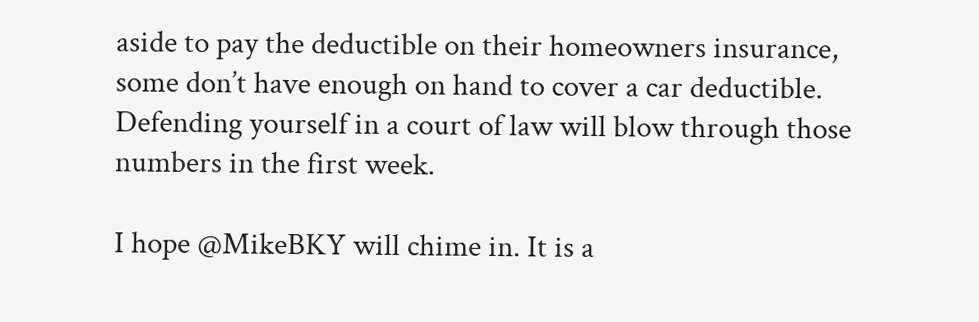aside to pay the deductible on their homeowners insurance, some don’t have enough on hand to cover a car deductible. Defending yourself in a court of law will blow through those numbers in the first week.

I hope @MikeBKY will chime in. It is a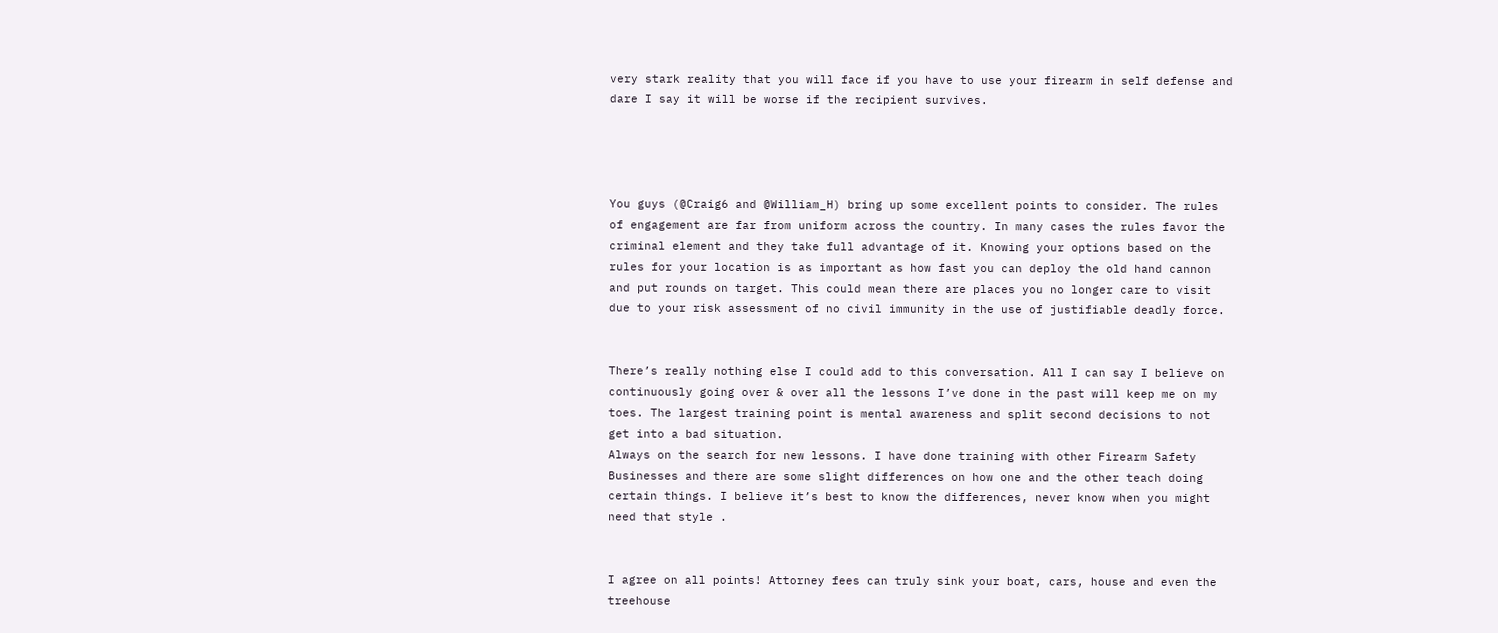very stark reality that you will face if you have to use your firearm in self defense and dare I say it will be worse if the recipient survives.




You guys (@Craig6 and @William_H) bring up some excellent points to consider. The rules of engagement are far from uniform across the country. In many cases the rules favor the criminal element and they take full advantage of it. Knowing your options based on the rules for your location is as important as how fast you can deploy the old hand cannon and put rounds on target. This could mean there are places you no longer care to visit due to your risk assessment of no civil immunity in the use of justifiable deadly force.


There’s really nothing else I could add to this conversation. All I can say I believe on continuously going over & over all the lessons I’ve done in the past will keep me on my toes. The largest training point is mental awareness and split second decisions to not get into a bad situation.
Always on the search for new lessons. I have done training with other Firearm Safety Businesses and there are some slight differences on how one and the other teach doing certain things. I believe it’s best to know the differences, never know when you might need that style .


I agree on all points! Attorney fees can truly sink your boat, cars, house and even the treehouse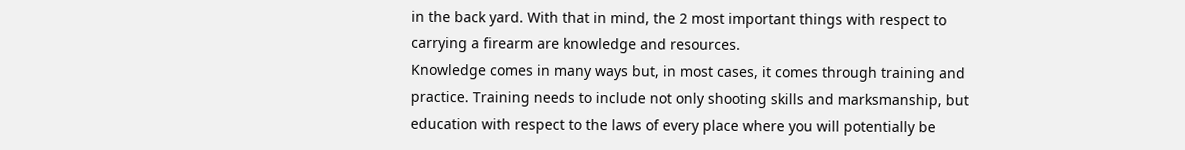in the back yard. With that in mind, the 2 most important things with respect to carrying a firearm are knowledge and resources.
Knowledge comes in many ways but, in most cases, it comes through training and practice. Training needs to include not only shooting skills and marksmanship, but education with respect to the laws of every place where you will potentially be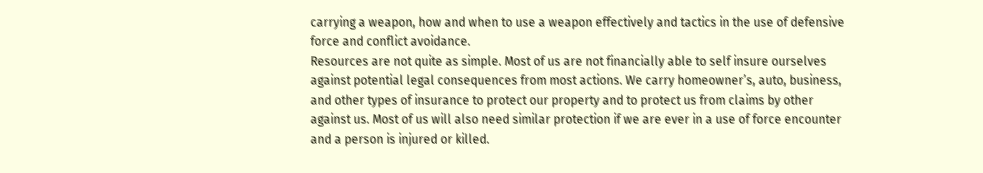carrying a weapon, how and when to use a weapon effectively and tactics in the use of defensive force and conflict avoidance.
Resources are not quite as simple. Most of us are not financially able to self insure ourselves against potential legal consequences from most actions. We carry homeowner’s, auto, business, and other types of insurance to protect our property and to protect us from claims by other against us. Most of us will also need similar protection if we are ever in a use of force encounter and a person is injured or killed.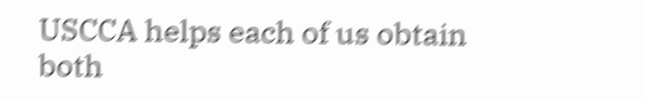USCCA helps each of us obtain both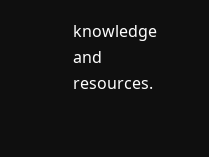knowledge and resources.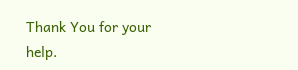Thank You for your help.